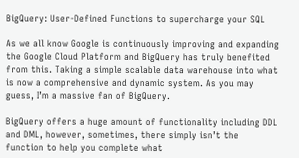BigQuery: User-Defined Functions to supercharge your SQL

As we all know Google is continuously improving and expanding the Google Cloud Platform and BigQuery has truly benefited from this. Taking a simple scalable data warehouse into what is now a comprehensive and dynamic system. As you may guess, I’m a massive fan of BigQuery.

BigQuery offers a huge amount of functionality including DDL and DML, however, sometimes, there simply isn’t the function to help you complete what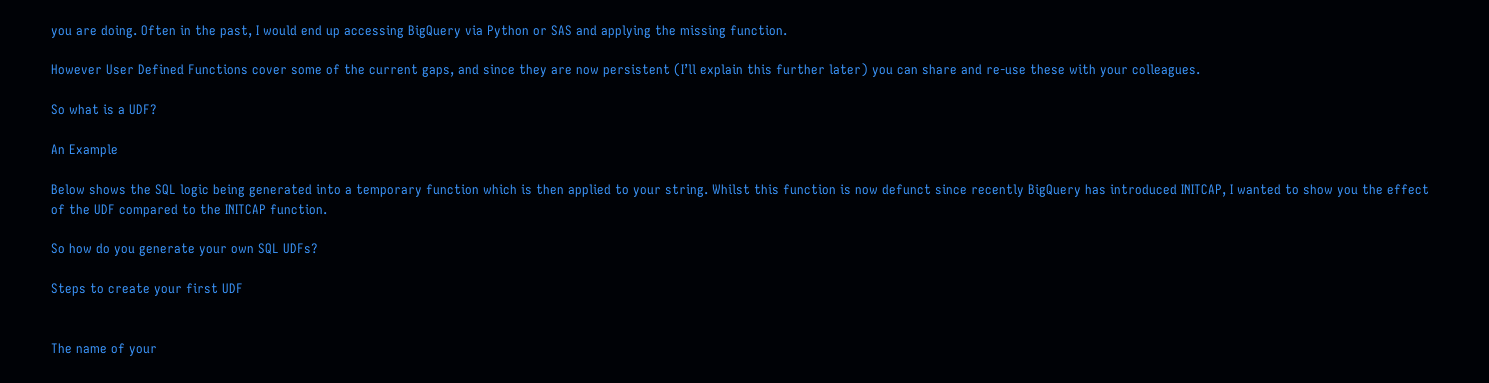you are doing. Often in the past, I would end up accessing BigQuery via Python or SAS and applying the missing function.

However User Defined Functions cover some of the current gaps, and since they are now persistent (I’ll explain this further later) you can share and re-use these with your colleagues.

So what is a UDF?

An Example

Below shows the SQL logic being generated into a temporary function which is then applied to your string. Whilst this function is now defunct since recently BigQuery has introduced INITCAP, I wanted to show you the effect of the UDF compared to the INITCAP function.

So how do you generate your own SQL UDFs?

Steps to create your first UDF


The name of your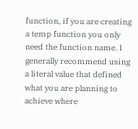function, if you are creating a temp function you only need the function name. I generally recommend using a literal value that defined what you are planning to achieve where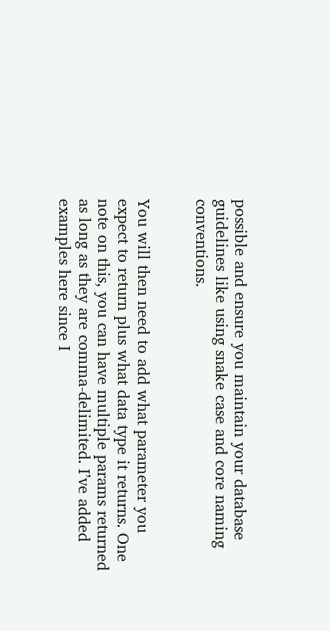possible and ensure you maintain your database guidelines like using snake case and core naming conventions.


You will then need to add what parameter you expect to return plus what data type it returns. One note on this, you can have multiple params returned as long as they are comma-delimited. I’ve added examples here since I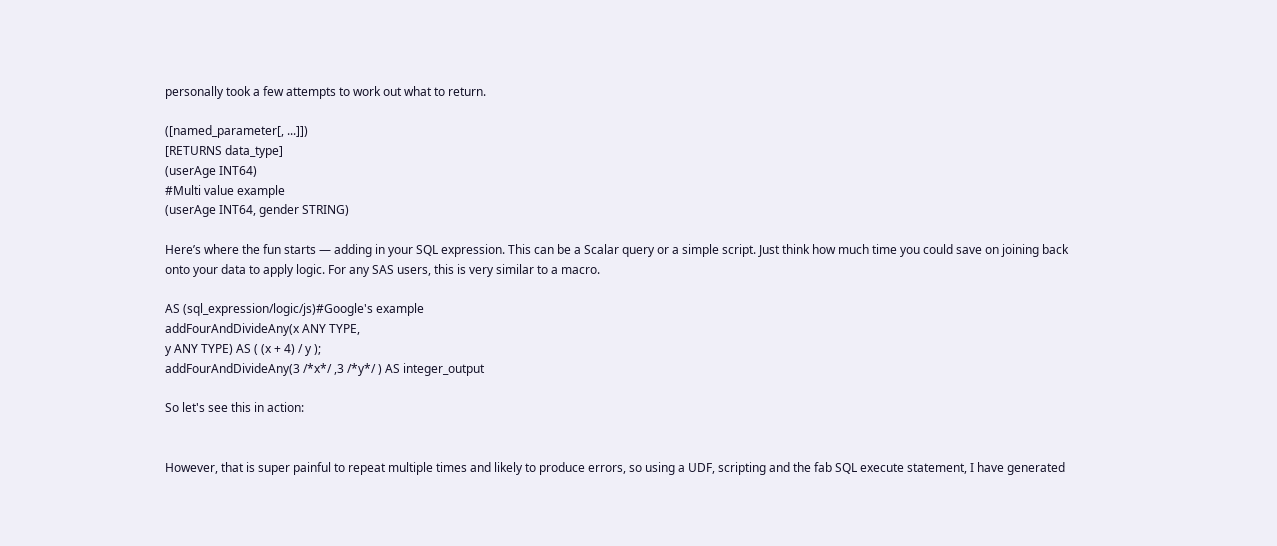personally took a few attempts to work out what to return.

([named_parameter[, ...]])
[RETURNS data_type]
(userAge INT64)
#Multi value example
(userAge INT64, gender STRING)

Here’s where the fun starts — adding in your SQL expression. This can be a Scalar query or a simple script. Just think how much time you could save on joining back onto your data to apply logic. For any SAS users, this is very similar to a macro.

AS (sql_expression/logic/js)#Google's example
addFourAndDivideAny(x ANY TYPE,
y ANY TYPE) AS ( (x + 4) / y );
addFourAndDivideAny(3 /*x*/ ,3 /*y*/ ) AS integer_output

So let's see this in action:


However, that is super painful to repeat multiple times and likely to produce errors, so using a UDF, scripting and the fab SQL execute statement, I have generated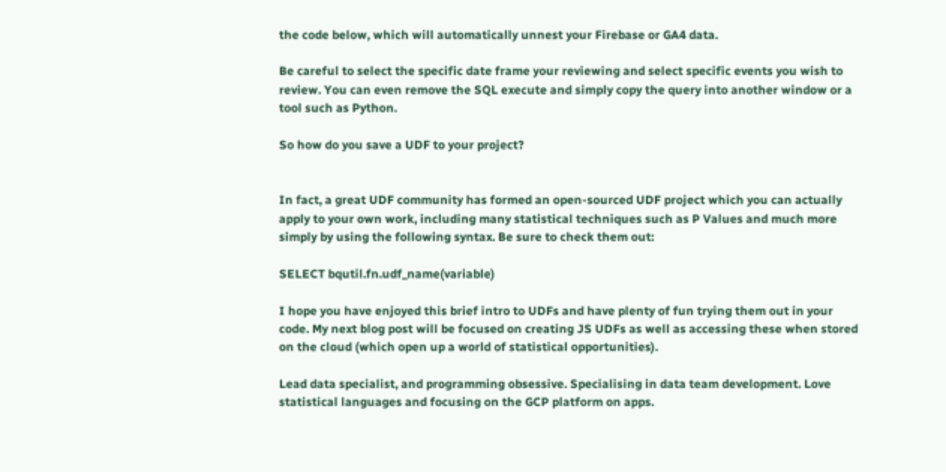the code below, which will automatically unnest your Firebase or GA4 data.

Be careful to select the specific date frame your reviewing and select specific events you wish to review. You can even remove the SQL execute and simply copy the query into another window or a tool such as Python.

So how do you save a UDF to your project?


In fact, a great UDF community has formed an open-sourced UDF project which you can actually apply to your own work, including many statistical techniques such as P Values and much more simply by using the following syntax. Be sure to check them out:

SELECT bqutil.fn.udf_name(variable)

I hope you have enjoyed this brief intro to UDFs and have plenty of fun trying them out in your code. My next blog post will be focused on creating JS UDFs as well as accessing these when stored on the cloud (which open up a world of statistical opportunities).

Lead data specialist, and programming obsessive. Specialising in data team development. Love statistical languages and focusing on the GCP platform on apps.